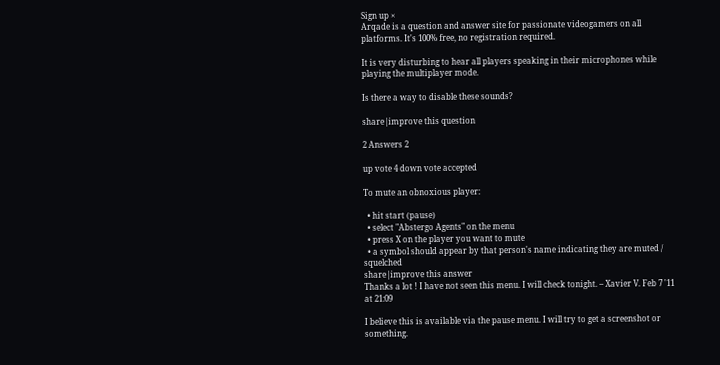Sign up ×
Arqade is a question and answer site for passionate videogamers on all platforms. It's 100% free, no registration required.

It is very disturbing to hear all players speaking in their microphones while playing the multiplayer mode.

Is there a way to disable these sounds?

share|improve this question

2 Answers 2

up vote 4 down vote accepted

To mute an obnoxious player:

  • hit start (pause)
  • select "Abstergo Agents" on the menu
  • press X on the player you want to mute
  • a symbol should appear by that person's name indicating they are muted / squelched
share|improve this answer
Thanks a lot ! I have not seen this menu. I will check tonight. – Xavier V. Feb 7 '11 at 21:09

I believe this is available via the pause menu. I will try to get a screenshot or something.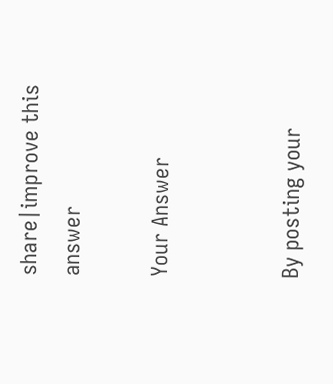share|improve this answer

Your Answer


By posting your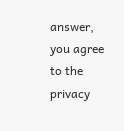answer, you agree to the privacy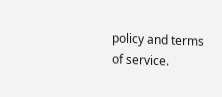policy and terms of service.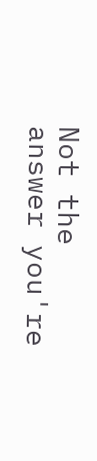Not the answer you're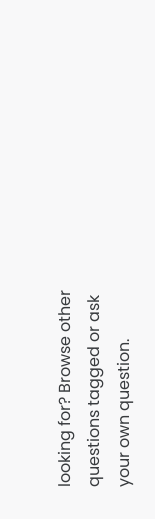looking for? Browse other questions tagged or ask your own question.